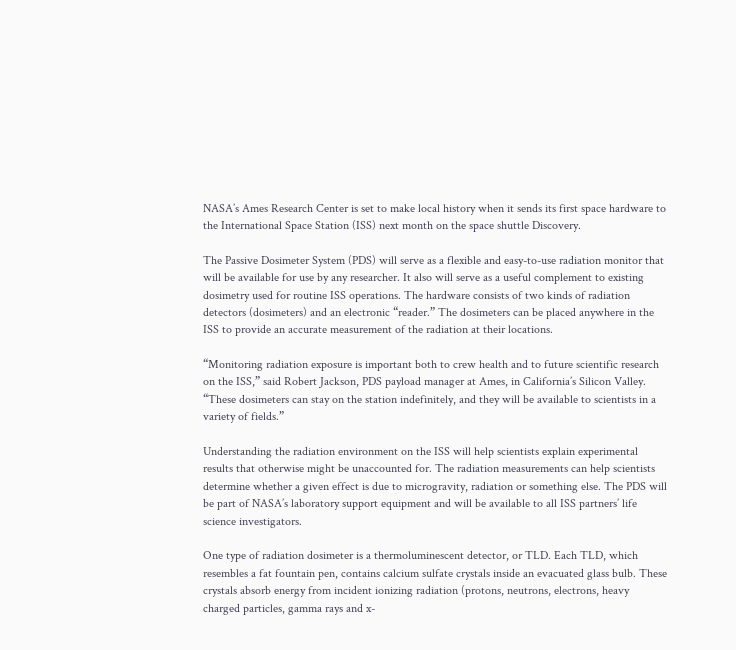NASA’s Ames Research Center is set to make local history when it sends its first space hardware to the International Space Station (ISS) next month on the space shuttle Discovery.

The Passive Dosimeter System (PDS) will serve as a flexible and easy-to-use radiation monitor that will be available for use by any researcher. It also will serve as a useful complement to existing dosimetry used for routine ISS operations. The hardware consists of two kinds of radiation detectors (dosimeters) and an electronic “reader.” The dosimeters can be placed anywhere in the ISS to provide an accurate measurement of the radiation at their locations.

“Monitoring radiation exposure is important both to crew health and to future scientific research on the ISS,” said Robert Jackson, PDS payload manager at Ames, in California’s Silicon Valley. “These dosimeters can stay on the station indefinitely, and they will be available to scientists in a variety of fields.”

Understanding the radiation environment on the ISS will help scientists explain experimental results that otherwise might be unaccounted for. The radiation measurements can help scientists determine whether a given effect is due to microgravity, radiation or something else. The PDS will be part of NASA’s laboratory support equipment and will be available to all ISS partners’ life science investigators.

One type of radiation dosimeter is a thermoluminescent detector, or TLD. Each TLD, which resembles a fat fountain pen, contains calcium sulfate crystals inside an evacuated glass bulb. These crystals absorb energy from incident ionizing radiation (protons, neutrons, electrons, heavy charged particles, gamma rays and x-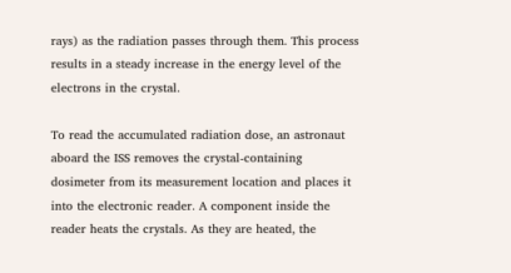rays) as the radiation passes through them. This process results in a steady increase in the energy level of the electrons in the crystal.

To read the accumulated radiation dose, an astronaut aboard the ISS removes the crystal-containing dosimeter from its measurement location and places it into the electronic reader. A component inside the reader heats the crystals. As they are heated, the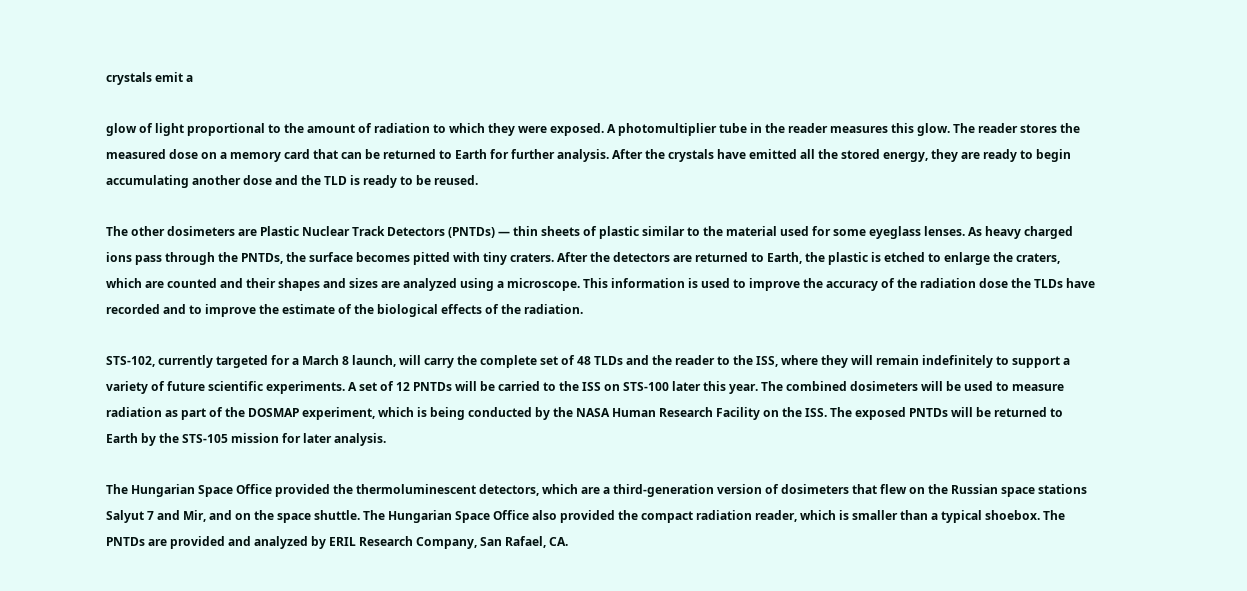crystals emit a

glow of light proportional to the amount of radiation to which they were exposed. A photomultiplier tube in the reader measures this glow. The reader stores the measured dose on a memory card that can be returned to Earth for further analysis. After the crystals have emitted all the stored energy, they are ready to begin accumulating another dose and the TLD is ready to be reused.

The other dosimeters are Plastic Nuclear Track Detectors (PNTDs) — thin sheets of plastic similar to the material used for some eyeglass lenses. As heavy charged ions pass through the PNTDs, the surface becomes pitted with tiny craters. After the detectors are returned to Earth, the plastic is etched to enlarge the craters, which are counted and their shapes and sizes are analyzed using a microscope. This information is used to improve the accuracy of the radiation dose the TLDs have recorded and to improve the estimate of the biological effects of the radiation.

STS-102, currently targeted for a March 8 launch, will carry the complete set of 48 TLDs and the reader to the ISS, where they will remain indefinitely to support a variety of future scientific experiments. A set of 12 PNTDs will be carried to the ISS on STS-100 later this year. The combined dosimeters will be used to measure radiation as part of the DOSMAP experiment, which is being conducted by the NASA Human Research Facility on the ISS. The exposed PNTDs will be returned to Earth by the STS-105 mission for later analysis.

The Hungarian Space Office provided the thermoluminescent detectors, which are a third-generation version of dosimeters that flew on the Russian space stations Salyut 7 and Mir, and on the space shuttle. The Hungarian Space Office also provided the compact radiation reader, which is smaller than a typical shoebox. The PNTDs are provided and analyzed by ERIL Research Company, San Rafael, CA.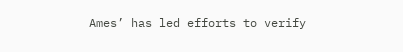Ames’ has led efforts to verify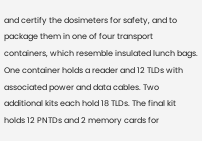and certify the dosimeters for safety, and to package them in one of four transport containers, which resemble insulated lunch bags. One container holds a reader and 12 TLDs with associated power and data cables. Two additional kits each hold 18 TLDs. The final kit holds 12 PNTDs and 2 memory cards for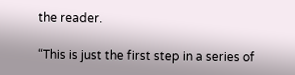the reader.

“This is just the first step in a series of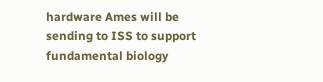hardware Ames will be sending to ISS to support fundamental biology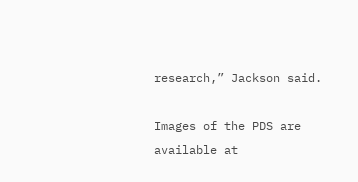research,” Jackson said.

Images of the PDS are available at